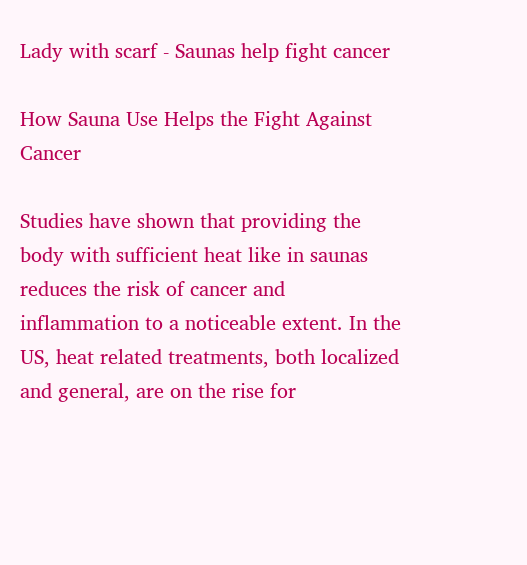Lady with scarf - Saunas help fight cancer

How Sauna Use Helps the Fight Against Cancer

Studies have shown that providing the body with sufficient heat like in saunas reduces the risk of cancer and inflammation to a noticeable extent. In the US, heat related treatments, both localized and general, are on the rise for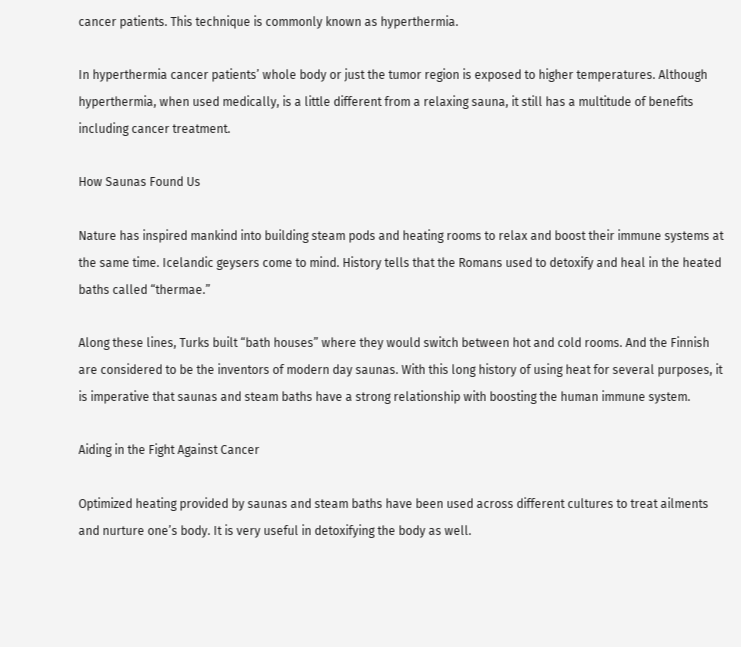cancer patients. This technique is commonly known as hyperthermia.

In hyperthermia cancer patients’ whole body or just the tumor region is exposed to higher temperatures. Although hyperthermia, when used medically, is a little different from a relaxing sauna, it still has a multitude of benefits including cancer treatment.

How Saunas Found Us

Nature has inspired mankind into building steam pods and heating rooms to relax and boost their immune systems at the same time. Icelandic geysers come to mind. History tells that the Romans used to detoxify and heal in the heated baths called “thermae.”

Along these lines, Turks built “bath houses” where they would switch between hot and cold rooms. And the Finnish are considered to be the inventors of modern day saunas. With this long history of using heat for several purposes, it is imperative that saunas and steam baths have a strong relationship with boosting the human immune system.

Aiding in the Fight Against Cancer

Optimized heating provided by saunas and steam baths have been used across different cultures to treat ailments and nurture one’s body. It is very useful in detoxifying the body as well.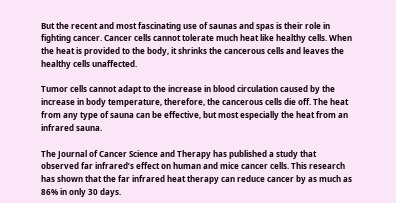But the recent and most fascinating use of saunas and spas is their role in fighting cancer. Cancer cells cannot tolerate much heat like healthy cells. When the heat is provided to the body, it shrinks the cancerous cells and leaves the healthy cells unaffected.

Tumor cells cannot adapt to the increase in blood circulation caused by the increase in body temperature, therefore, the cancerous cells die off. The heat from any type of sauna can be effective, but most especially the heat from an infrared sauna.

The Journal of Cancer Science and Therapy has published a study that observed far infrared’s effect on human and mice cancer cells. This research has shown that the far infrared heat therapy can reduce cancer by as much as 86% in only 30 days.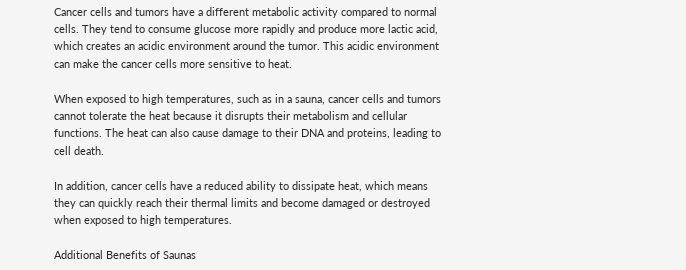Cancer cells and tumors have a different metabolic activity compared to normal cells. They tend to consume glucose more rapidly and produce more lactic acid, which creates an acidic environment around the tumor. This acidic environment can make the cancer cells more sensitive to heat.

When exposed to high temperatures, such as in a sauna, cancer cells and tumors cannot tolerate the heat because it disrupts their metabolism and cellular functions. The heat can also cause damage to their DNA and proteins, leading to cell death.

In addition, cancer cells have a reduced ability to dissipate heat, which means they can quickly reach their thermal limits and become damaged or destroyed when exposed to high temperatures.

Additional Benefits of Saunas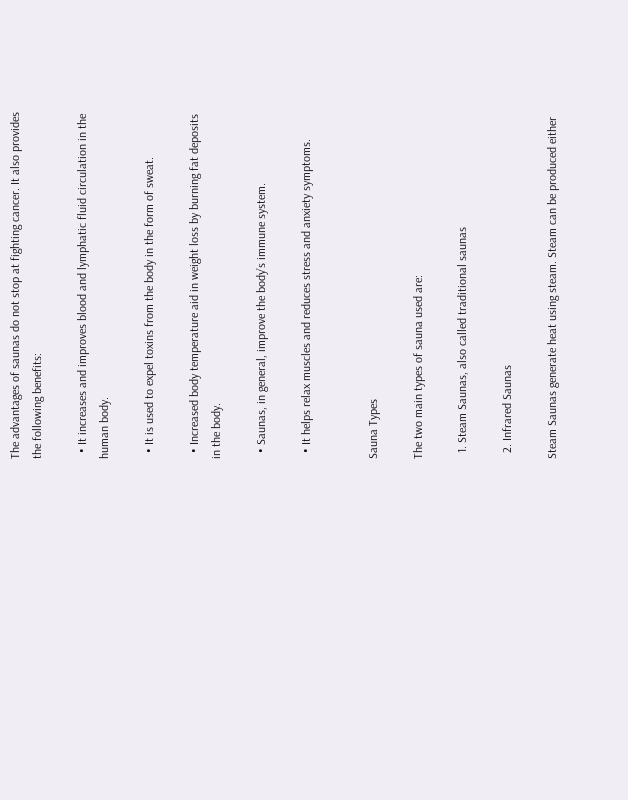The advantages of saunas do not stop at fighting cancer. It also provides the following benefits:

  • It increases and improves blood and lymphatic fluid circulation in the human body.

  • It is used to expel toxins from the body in the form of sweat.

  • Increased body temperature aid in weight loss by burning fat deposits in the body.

  • Saunas, in general, improve the body’s immune system.

  • It helps relax muscles and reduces stress and anxiety symptoms.


Sauna Types

The two main types of sauna used are:

  1. Steam Saunas, also called traditional saunas

  2. Infrared Saunas

Steam Saunas generate heat using steam. Steam can be produced either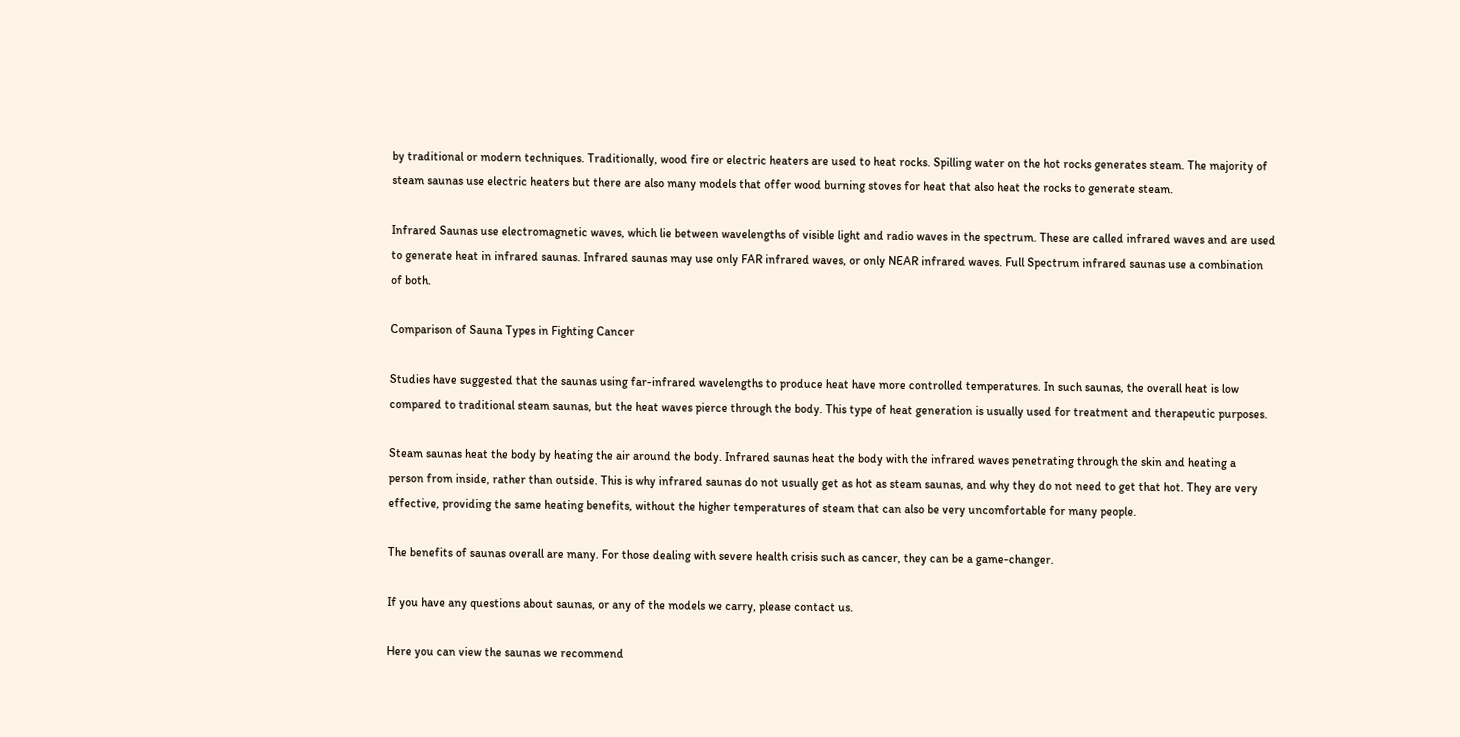by traditional or modern techniques. Traditionally, wood fire or electric heaters are used to heat rocks. Spilling water on the hot rocks generates steam. The majority of steam saunas use electric heaters but there are also many models that offer wood burning stoves for heat that also heat the rocks to generate steam.

Infrared Saunas use electromagnetic waves, which lie between wavelengths of visible light and radio waves in the spectrum. These are called infrared waves and are used to generate heat in infrared saunas. Infrared saunas may use only FAR infrared waves, or only NEAR infrared waves. Full Spectrum infrared saunas use a combination of both.

Comparison of Sauna Types in Fighting Cancer

Studies have suggested that the saunas using far-infrared wavelengths to produce heat have more controlled temperatures. In such saunas, the overall heat is low compared to traditional steam saunas, but the heat waves pierce through the body. This type of heat generation is usually used for treatment and therapeutic purposes.

Steam saunas heat the body by heating the air around the body. Infrared saunas heat the body with the infrared waves penetrating through the skin and heating a person from inside, rather than outside. This is why infrared saunas do not usually get as hot as steam saunas, and why they do not need to get that hot. They are very effective, providing the same heating benefits, without the higher temperatures of steam that can also be very uncomfortable for many people.

The benefits of saunas overall are many. For those dealing with severe health crisis such as cancer, they can be a game-changer.

If you have any questions about saunas, or any of the models we carry, please contact us.

Here you can view the saunas we recommend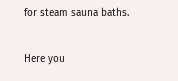for steam sauna baths.

Here you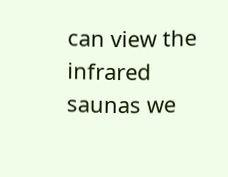can view the infrared saunas we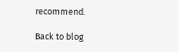recommend.

Back to blog